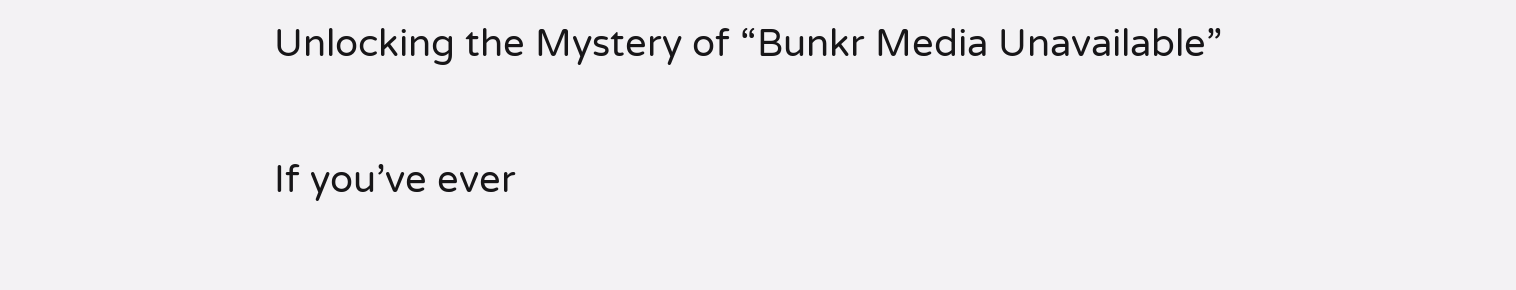Unlocking the Mystery of “Bunkr Media Unavailable”

If you’ve ever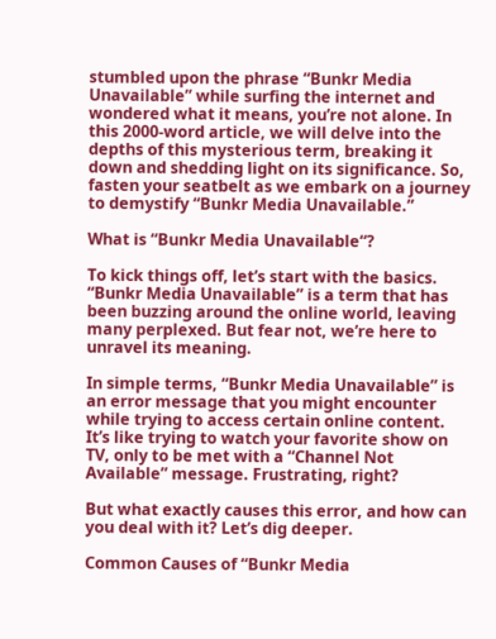stumbled upon the phrase “Bunkr Media Unavailable” while surfing the internet and wondered what it means, you’re not alone. In this 2000-word article, we will delve into the depths of this mysterious term, breaking it down and shedding light on its significance. So, fasten your seatbelt as we embark on a journey to demystify “Bunkr Media Unavailable.”

What is “Bunkr Media Unavailable“?

To kick things off, let’s start with the basics. “Bunkr Media Unavailable” is a term that has been buzzing around the online world, leaving many perplexed. But fear not, we’re here to unravel its meaning.

In simple terms, “Bunkr Media Unavailable” is an error message that you might encounter while trying to access certain online content. It’s like trying to watch your favorite show on TV, only to be met with a “Channel Not Available” message. Frustrating, right?

But what exactly causes this error, and how can you deal with it? Let’s dig deeper.

Common Causes of “Bunkr Media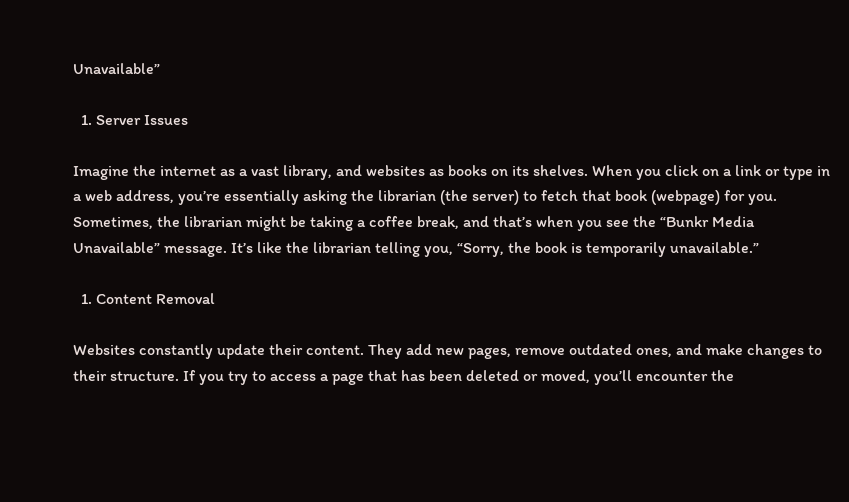Unavailable”

  1. Server Issues

Imagine the internet as a vast library, and websites as books on its shelves. When you click on a link or type in a web address, you’re essentially asking the librarian (the server) to fetch that book (webpage) for you. Sometimes, the librarian might be taking a coffee break, and that’s when you see the “Bunkr Media Unavailable” message. It’s like the librarian telling you, “Sorry, the book is temporarily unavailable.”

  1. Content Removal

Websites constantly update their content. They add new pages, remove outdated ones, and make changes to their structure. If you try to access a page that has been deleted or moved, you’ll encounter the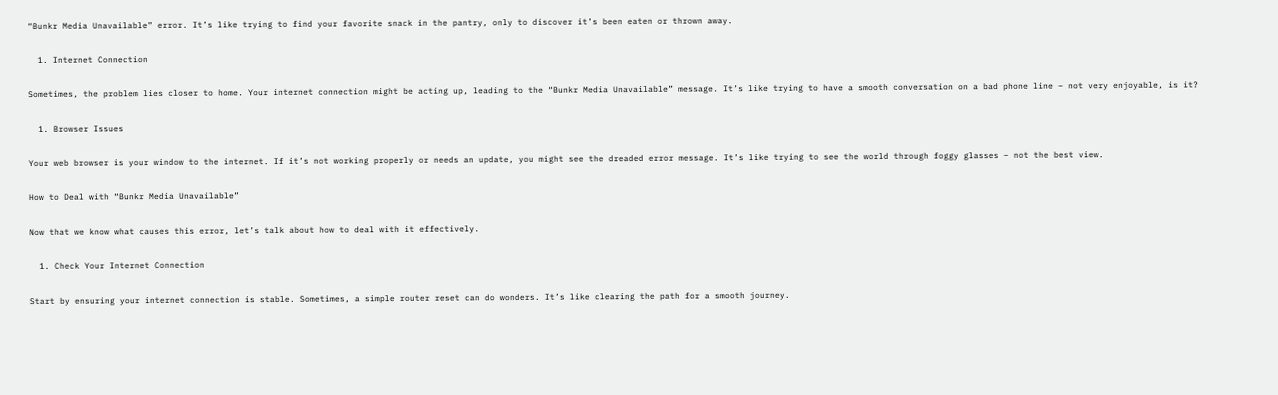“Bunkr Media Unavailable” error. It’s like trying to find your favorite snack in the pantry, only to discover it’s been eaten or thrown away.

  1. Internet Connection

Sometimes, the problem lies closer to home. Your internet connection might be acting up, leading to the “Bunkr Media Unavailable” message. It’s like trying to have a smooth conversation on a bad phone line – not very enjoyable, is it?

  1. Browser Issues

Your web browser is your window to the internet. If it’s not working properly or needs an update, you might see the dreaded error message. It’s like trying to see the world through foggy glasses – not the best view.

How to Deal with “Bunkr Media Unavailable”

Now that we know what causes this error, let’s talk about how to deal with it effectively.

  1. Check Your Internet Connection

Start by ensuring your internet connection is stable. Sometimes, a simple router reset can do wonders. It’s like clearing the path for a smooth journey.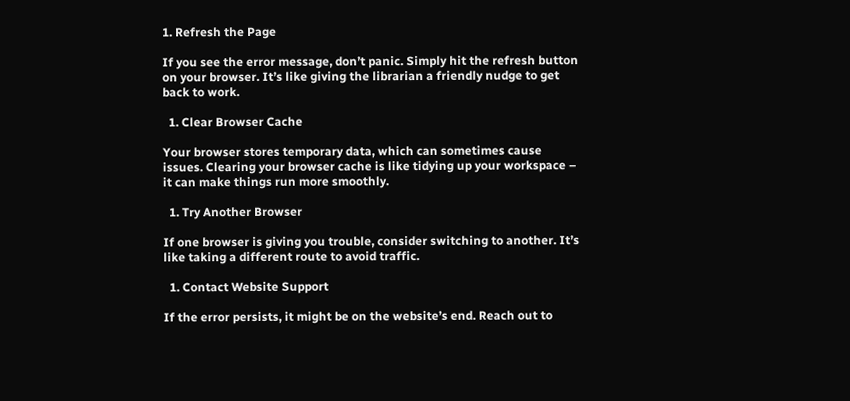1. Refresh the Page

If you see the error message, don’t panic. Simply hit the refresh button on your browser. It’s like giving the librarian a friendly nudge to get back to work.

  1. Clear Browser Cache

Your browser stores temporary data, which can sometimes cause issues. Clearing your browser cache is like tidying up your workspace – it can make things run more smoothly.

  1. Try Another Browser

If one browser is giving you trouble, consider switching to another. It’s like taking a different route to avoid traffic.

  1. Contact Website Support

If the error persists, it might be on the website’s end. Reach out to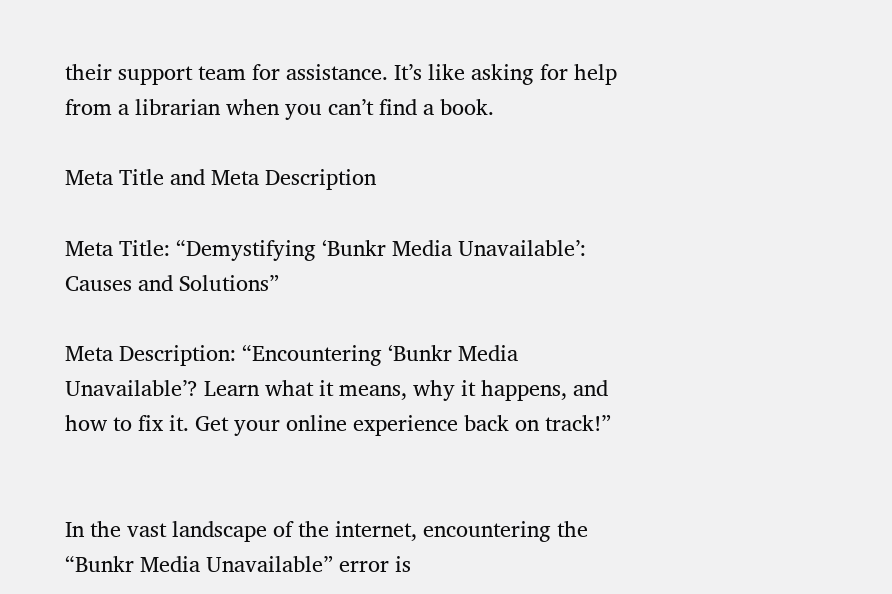their support team for assistance. It’s like asking for help from a librarian when you can’t find a book.

Meta Title and Meta Description

Meta Title: “Demystifying ‘Bunkr Media Unavailable’: Causes and Solutions”

Meta Description: “Encountering ‘Bunkr Media Unavailable’? Learn what it means, why it happens, and how to fix it. Get your online experience back on track!”


In the vast landscape of the internet, encountering the “Bunkr Media Unavailable” error is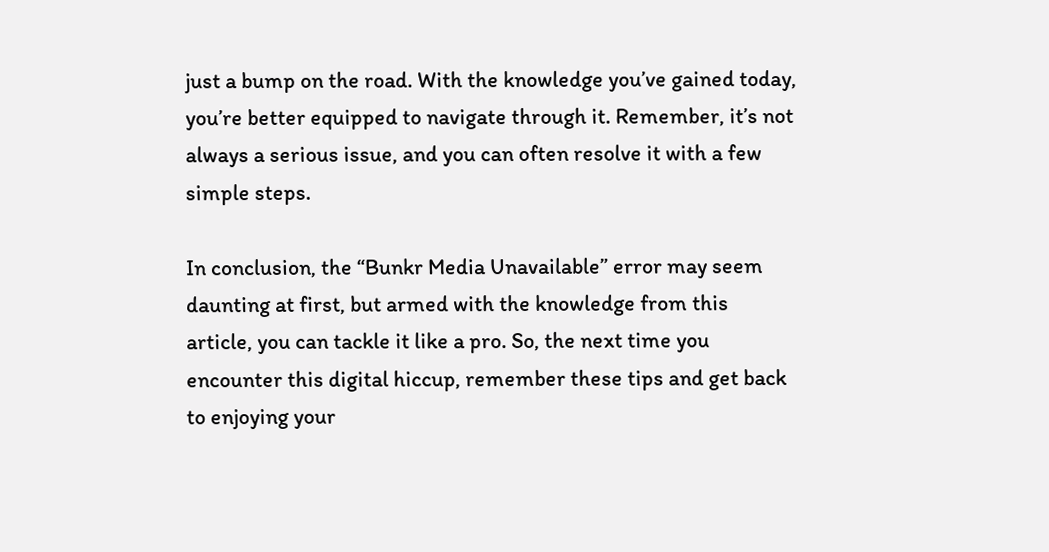just a bump on the road. With the knowledge you’ve gained today, you’re better equipped to navigate through it. Remember, it’s not always a serious issue, and you can often resolve it with a few simple steps.

In conclusion, the “Bunkr Media Unavailable” error may seem daunting at first, but armed with the knowledge from this article, you can tackle it like a pro. So, the next time you encounter this digital hiccup, remember these tips and get back to enjoying your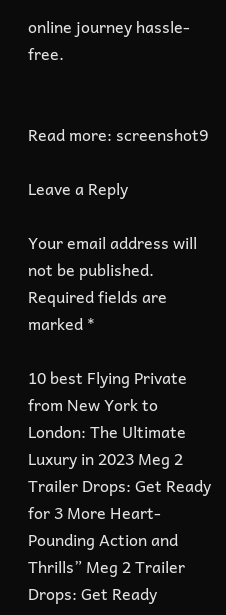online journey hassle-free.


Read more: screenshot9

Leave a Reply

Your email address will not be published. Required fields are marked *

10 best Flying Private from New York to London: The Ultimate Luxury in 2023 Meg 2 Trailer Drops: Get Ready for 3 More Heart-Pounding Action and Thrills” Meg 2 Trailer Drops: Get Ready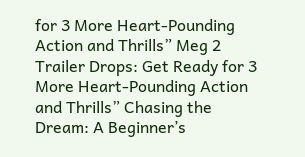for 3 More Heart-Pounding Action and Thrills” Meg 2 Trailer Drops: Get Ready for 3 More Heart-Pounding Action and Thrills” Chasing the Dream: A Beginner’s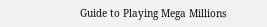Guide to Playing Mega Millions